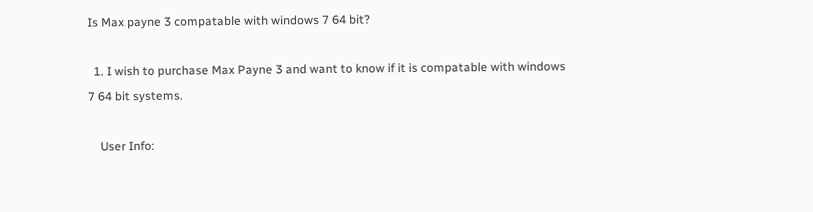Is Max payne 3 compatable with windows 7 64 bit?

  1. I wish to purchase Max Payne 3 and want to know if it is compatable with windows 7 64 bit systems.

    User Info: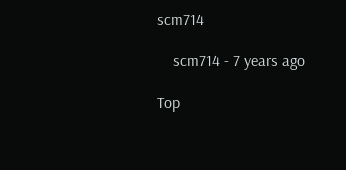scm714

    scm714 - 7 years ago

Top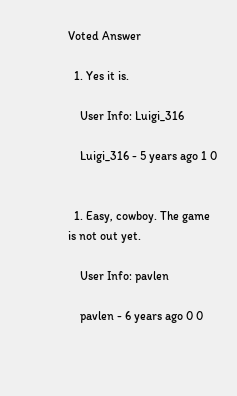Voted Answer

  1. Yes it is.

    User Info: Luigi_316

    Luigi_316 - 5 years ago 1 0


  1. Easy, cowboy. The game is not out yet.

    User Info: pavlen

    pavlen - 6 years ago 0 0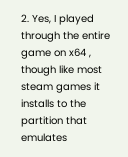2. Yes, I played through the entire game on x64 , though like most steam games it installs to the partition that emulates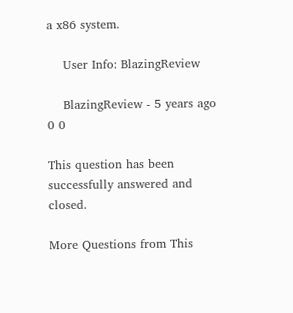a x86 system.

    User Info: BlazingReview

    BlazingReview - 5 years ago 0 0

This question has been successfully answered and closed.

More Questions from This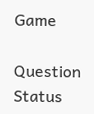Game

Question Status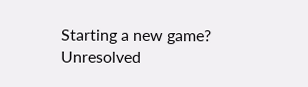Starting a new game? Unresolved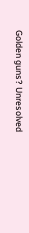Golden guns? Unresolved